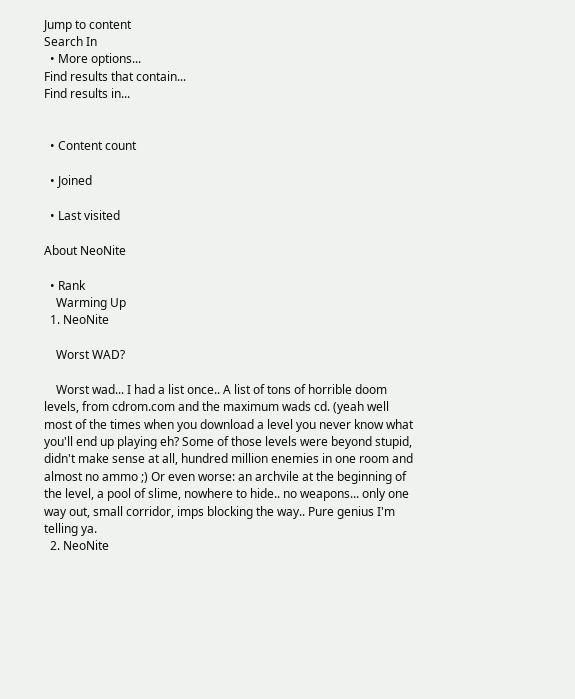Jump to content
Search In
  • More options...
Find results that contain...
Find results in...


  • Content count

  • Joined

  • Last visited

About NeoNite

  • Rank
    Warming Up
  1. NeoNite

    Worst WAD?

    Worst wad... I had a list once.. A list of tons of horrible doom levels, from cdrom.com and the maximum wads cd. (yeah well most of the times when you download a level you never know what you'll end up playing eh? Some of those levels were beyond stupid, didn't make sense at all, hundred million enemies in one room and almost no ammo ;) Or even worse: an archvile at the beginning of the level, a pool of slime, nowhere to hide.. no weapons... only one way out, small corridor, imps blocking the way.. Pure genius I'm telling ya.
  2. NeoNite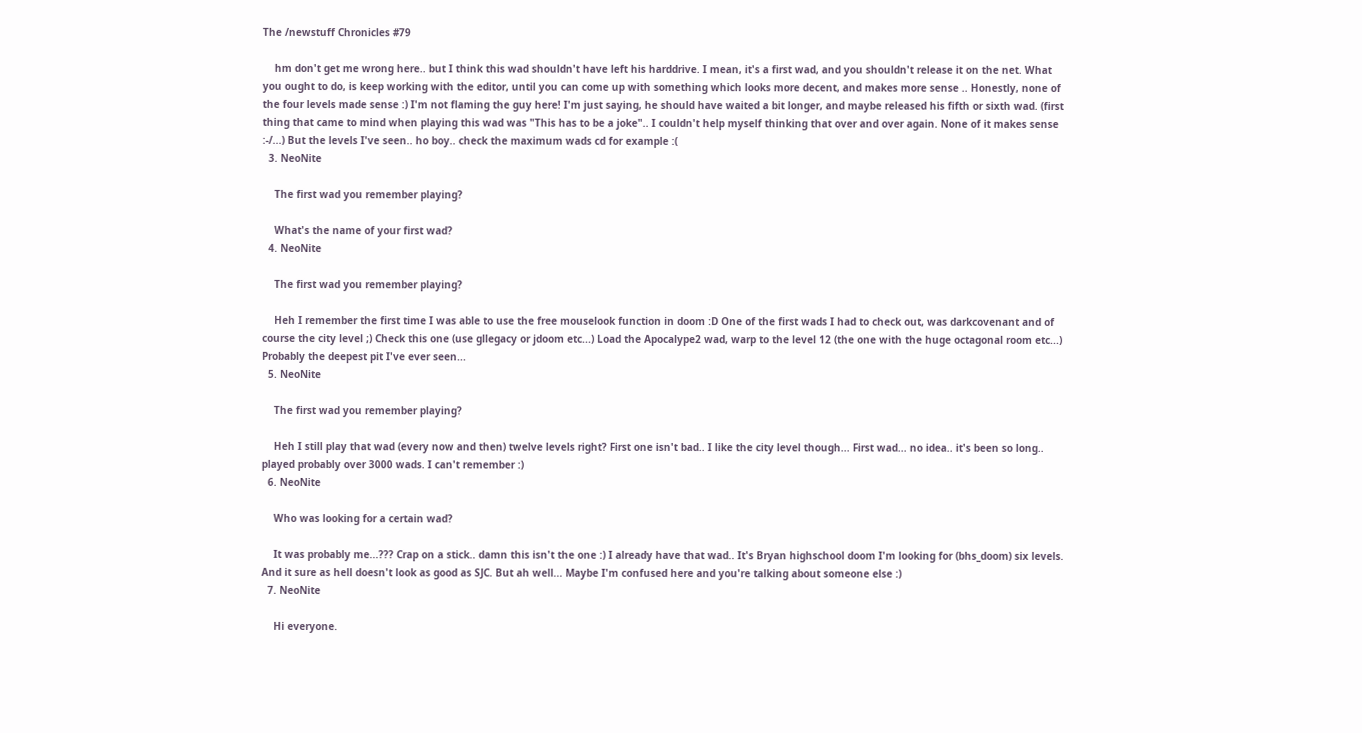The /newstuff Chronicles #79

    hm don't get me wrong here.. but I think this wad shouldn't have left his harddrive. I mean, it's a first wad, and you shouldn't release it on the net. What you ought to do, is keep working with the editor, until you can come up with something which looks more decent, and makes more sense .. Honestly, none of the four levels made sense :) I'm not flaming the guy here! I'm just saying, he should have waited a bit longer, and maybe released his fifth or sixth wad. (first thing that came to mind when playing this wad was "This has to be a joke".. I couldn't help myself thinking that over and over again. None of it makes sense :-/...) But the levels I've seen.. ho boy.. check the maximum wads cd for example :(
  3. NeoNite

    The first wad you remember playing?

    What's the name of your first wad?
  4. NeoNite

    The first wad you remember playing?

    Heh I remember the first time I was able to use the free mouselook function in doom :D One of the first wads I had to check out, was darkcovenant and of course the city level ;) Check this one (use gllegacy or jdoom etc...) Load the Apocalype2 wad, warp to the level 12 (the one with the huge octagonal room etc...) Probably the deepest pit I've ever seen...
  5. NeoNite

    The first wad you remember playing?

    Heh I still play that wad (every now and then) twelve levels right? First one isn't bad.. I like the city level though... First wad... no idea.. it's been so long.. played probably over 3000 wads. I can't remember :)
  6. NeoNite

    Who was looking for a certain wad?

    It was probably me...??? Crap on a stick.. damn this isn't the one :) I already have that wad.. It's Bryan highschool doom I'm looking for (bhs_doom) six levels. And it sure as hell doesn't look as good as SJC. But ah well... Maybe I'm confused here and you're talking about someone else :)
  7. NeoNite

    Hi everyone.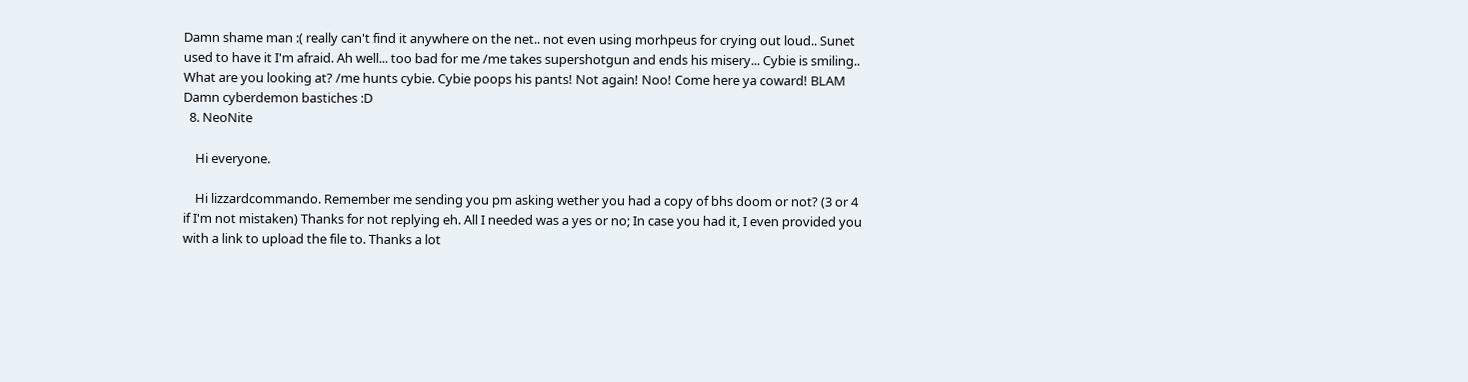Damn shame man :( really can't find it anywhere on the net.. not even using morhpeus for crying out loud.. Sunet used to have it I'm afraid. Ah well... too bad for me /me takes supershotgun and ends his misery... Cybie is smiling.. What are you looking at? /me hunts cybie. Cybie poops his pants! Not again! Noo! Come here ya coward! BLAM Damn cyberdemon bastiches :D
  8. NeoNite

    Hi everyone.

    Hi lizzardcommando. Remember me sending you pm asking wether you had a copy of bhs doom or not? (3 or 4 if I'm not mistaken) Thanks for not replying eh. All I needed was a yes or no; In case you had it, I even provided you with a link to upload the file to. Thanks a lot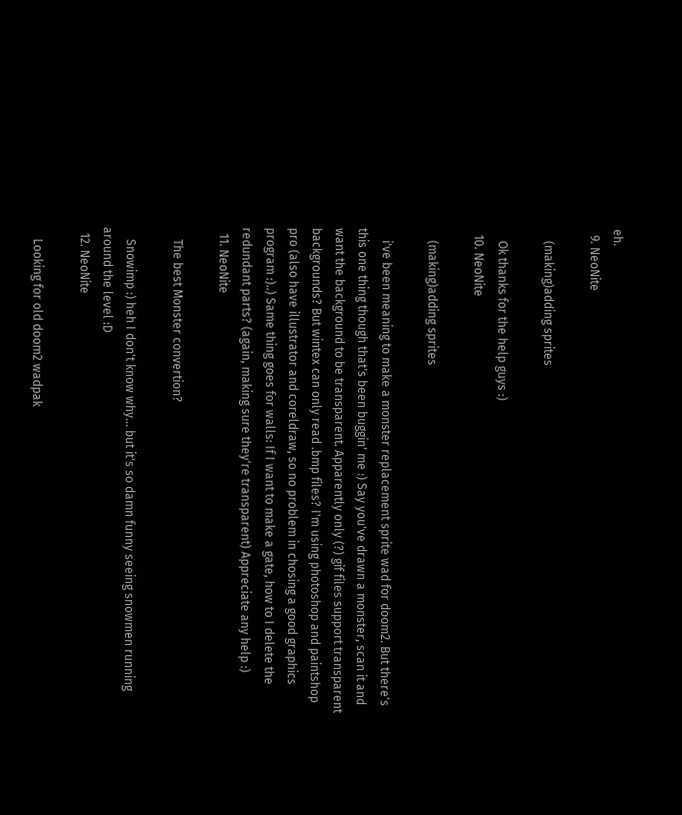eh.
  9. NeoNite

    (making)adding sprites

    Ok thanks for the help guys :)
  10. NeoNite

    (making)adding sprites

    i've been meaning to make a monster replacement sprite wad for doom2. But there's this one thing though that's been buggin' me :) Say you've drawn a monster, scan it and want the background to be transparent. Apparently only (?) gif files support transparent backgrounds? But wintex can only read .bmp files? I'm using photoshop and paintshop pro (also have illustrator and coreldraw, so no problem in chosing a good graphics program :)..) Same thing goes for walls: If I want to make a gate, how to I delete the redundant parts? (again, making sure they're transparent) Appreciate any help :)
  11. NeoNite

    The best Monster convertion?

    Snowimp :) heh I don't know why... but it's so damn funny seeing snowmen running around the level :D
  12. NeoNite

    Looking for old doom2 wadpak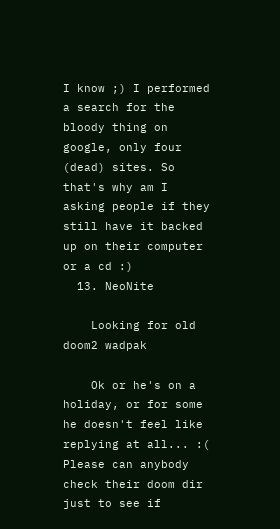I know ;) I performed a search for the bloody thing on google, only four (dead) sites. So that's why am I asking people if they still have it backed up on their computer or a cd :)
  13. NeoNite

    Looking for old doom2 wadpak

    Ok or he's on a holiday, or for some he doesn't feel like replying at all... :( Please can anybody check their doom dir just to see if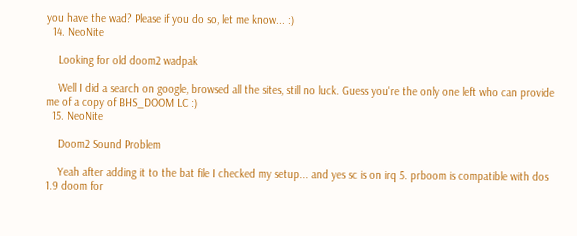you have the wad? Please if you do so, let me know... :)
  14. NeoNite

    Looking for old doom2 wadpak

    Well I did a search on google, browsed all the sites, still no luck. Guess you're the only one left who can provide me of a copy of BHS_DOOM LC :)
  15. NeoNite

    Doom2 Sound Problem

    Yeah after adding it to the bat file I checked my setup... and yes sc is on irq 5. prboom is compatible with dos 1.9 doom for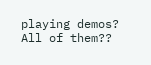playing demos? All of them??